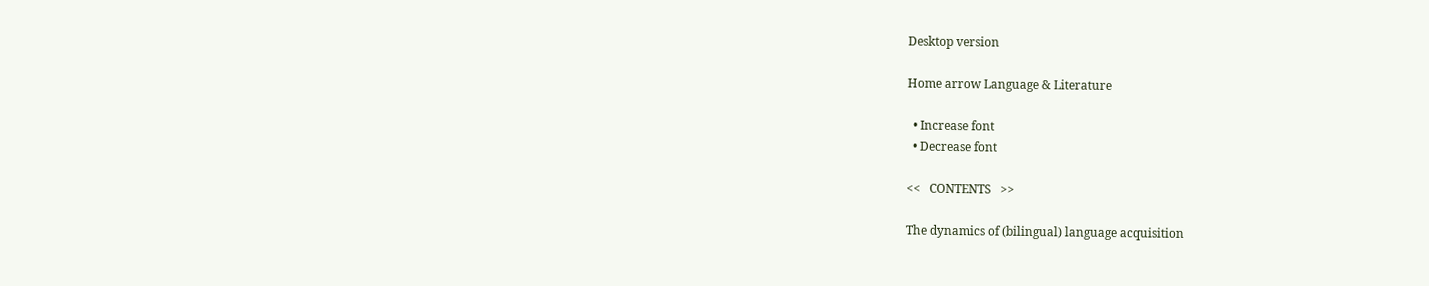Desktop version

Home arrow Language & Literature

  • Increase font
  • Decrease font

<<   CONTENTS   >>

The dynamics of (bilingual) language acquisition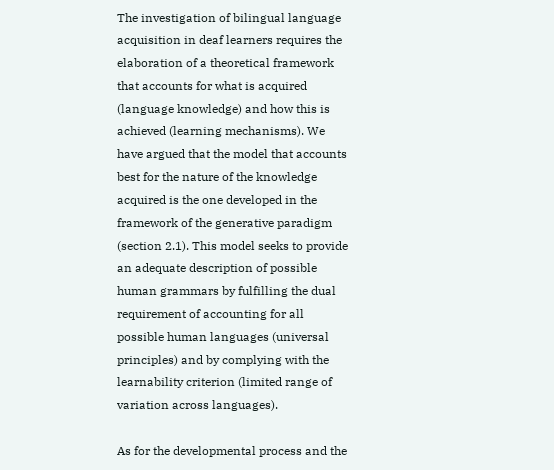The investigation of bilingual language acquisition in deaf learners requires the elaboration of a theoretical framework that accounts for what is acquired (language knowledge) and how this is achieved (learning mechanisms). We have argued that the model that accounts best for the nature of the knowledge acquired is the one developed in the framework of the generative paradigm (section 2.1). This model seeks to provide an adequate description of possible human grammars by fulfilling the dual requirement of accounting for all possible human languages (universal principles) and by complying with the learnability criterion (limited range of variation across languages).

As for the developmental process and the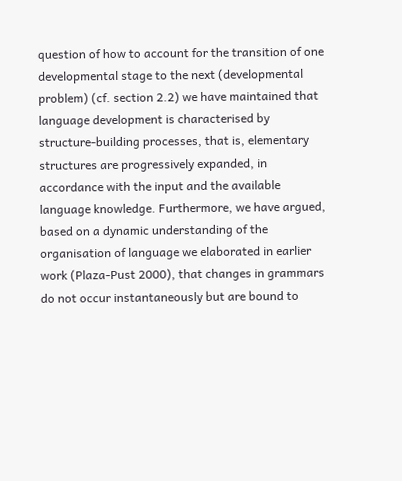question of how to account for the transition of one developmental stage to the next (developmental problem) (cf. section 2.2) we have maintained that language development is characterised by structure-building processes, that is, elementary structures are progressively expanded, in accordance with the input and the available language knowledge. Furthermore, we have argued, based on a dynamic understanding of the organisation of language we elaborated in earlier work (Plaza-Pust 2000), that changes in grammars do not occur instantaneously but are bound to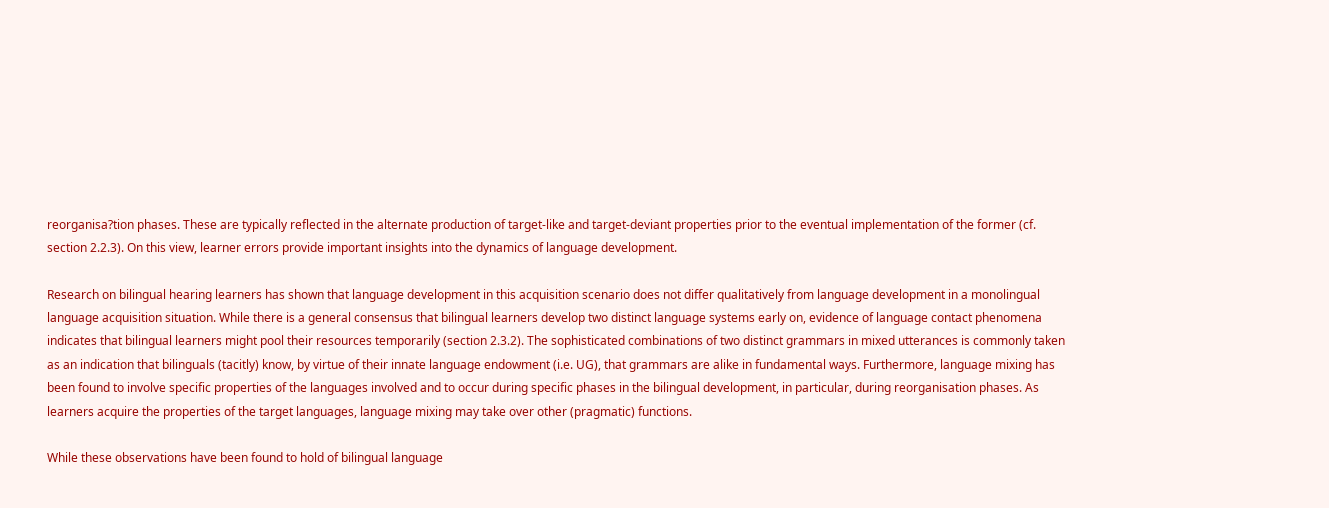reorganisa?tion phases. These are typically reflected in the alternate production of target-like and target-deviant properties prior to the eventual implementation of the former (cf. section 2.2.3). On this view, learner errors provide important insights into the dynamics of language development.

Research on bilingual hearing learners has shown that language development in this acquisition scenario does not differ qualitatively from language development in a monolingual language acquisition situation. While there is a general consensus that bilingual learners develop two distinct language systems early on, evidence of language contact phenomena indicates that bilingual learners might pool their resources temporarily (section 2.3.2). The sophisticated combinations of two distinct grammars in mixed utterances is commonly taken as an indication that bilinguals (tacitly) know, by virtue of their innate language endowment (i.e. UG), that grammars are alike in fundamental ways. Furthermore, language mixing has been found to involve specific properties of the languages involved and to occur during specific phases in the bilingual development, in particular, during reorganisation phases. As learners acquire the properties of the target languages, language mixing may take over other (pragmatic) functions.

While these observations have been found to hold of bilingual language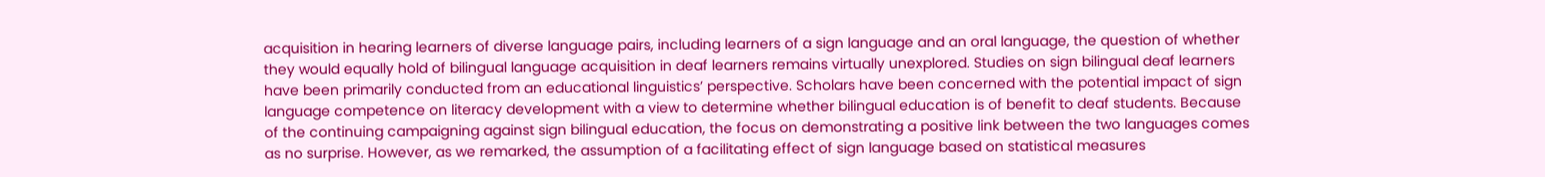acquisition in hearing learners of diverse language pairs, including learners of a sign language and an oral language, the question of whether they would equally hold of bilingual language acquisition in deaf learners remains virtually unexplored. Studies on sign bilingual deaf learners have been primarily conducted from an educational linguistics’ perspective. Scholars have been concerned with the potential impact of sign language competence on literacy development with a view to determine whether bilingual education is of benefit to deaf students. Because of the continuing campaigning against sign bilingual education, the focus on demonstrating a positive link between the two languages comes as no surprise. However, as we remarked, the assumption of a facilitating effect of sign language based on statistical measures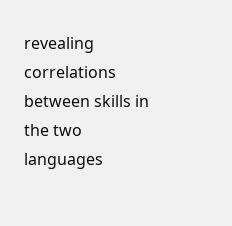revealing correlations between skills in the two languages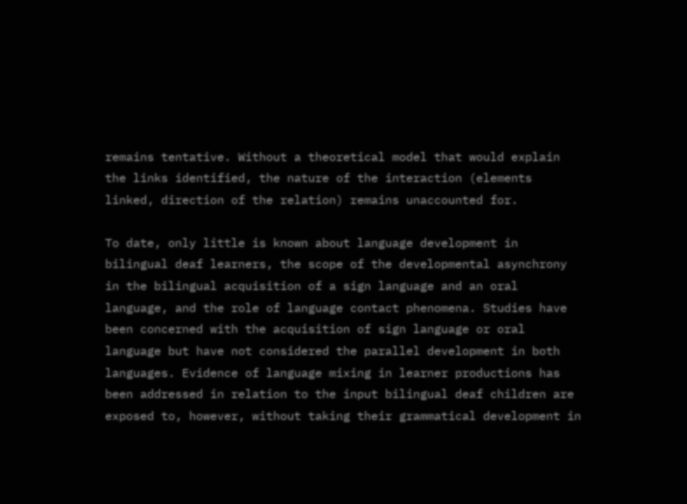remains tentative. Without a theoretical model that would explain the links identified, the nature of the interaction (elements linked, direction of the relation) remains unaccounted for.

To date, only little is known about language development in bilingual deaf learners, the scope of the developmental asynchrony in the bilingual acquisition of a sign language and an oral language, and the role of language contact phenomena. Studies have been concerned with the acquisition of sign language or oral language but have not considered the parallel development in both languages. Evidence of language mixing in learner productions has been addressed in relation to the input bilingual deaf children are exposed to, however, without taking their grammatical development in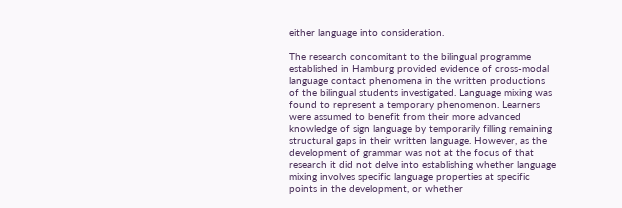either language into consideration.

The research concomitant to the bilingual programme established in Hamburg provided evidence of cross-modal language contact phenomena in the written productions of the bilingual students investigated. Language mixing was found to represent a temporary phenomenon. Learners were assumed to benefit from their more advanced knowledge of sign language by temporarily filling remaining structural gaps in their written language. However, as the development of grammar was not at the focus of that research it did not delve into establishing whether language mixing involves specific language properties at specific points in the development, or whether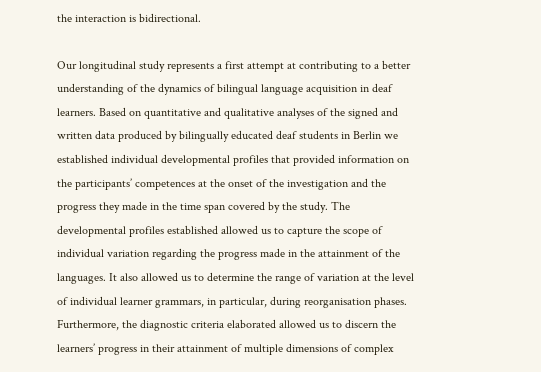the interaction is bidirectional.

Our longitudinal study represents a first attempt at contributing to a better understanding of the dynamics of bilingual language acquisition in deaf learners. Based on quantitative and qualitative analyses of the signed and written data produced by bilingually educated deaf students in Berlin we established individual developmental profiles that provided information on the participants’ competences at the onset of the investigation and the progress they made in the time span covered by the study. The developmental profiles established allowed us to capture the scope of individual variation regarding the progress made in the attainment of the languages. It also allowed us to determine the range of variation at the level of individual learner grammars, in particular, during reorganisation phases. Furthermore, the diagnostic criteria elaborated allowed us to discern the learners’ progress in their attainment of multiple dimensions of complex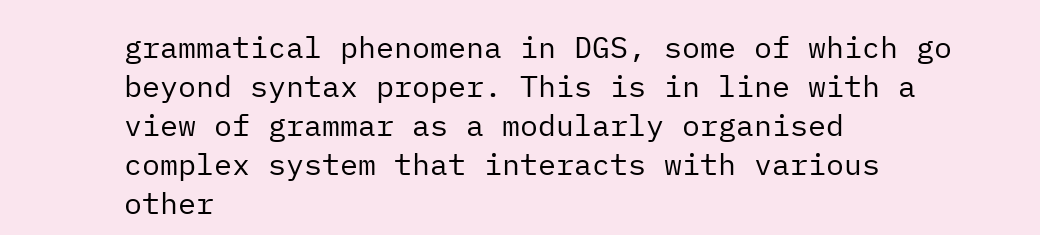grammatical phenomena in DGS, some of which go beyond syntax proper. This is in line with a view of grammar as a modularly organised complex system that interacts with various other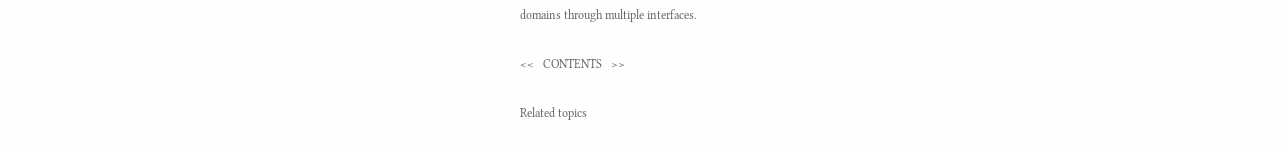domains through multiple interfaces.

<<   CONTENTS   >>

Related topics